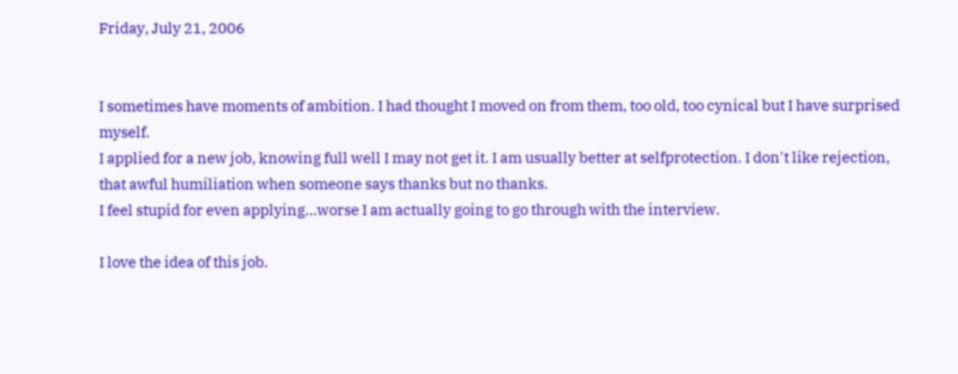Friday, July 21, 2006


I sometimes have moments of ambition. I had thought I moved on from them, too old, too cynical but I have surprised myself.
I applied for a new job, knowing full well I may not get it. I am usually better at selfprotection. I don't like rejection, that awful humiliation when someone says thanks but no thanks.
I feel stupid for even applying...worse I am actually going to go through with the interview.

I love the idea of this job.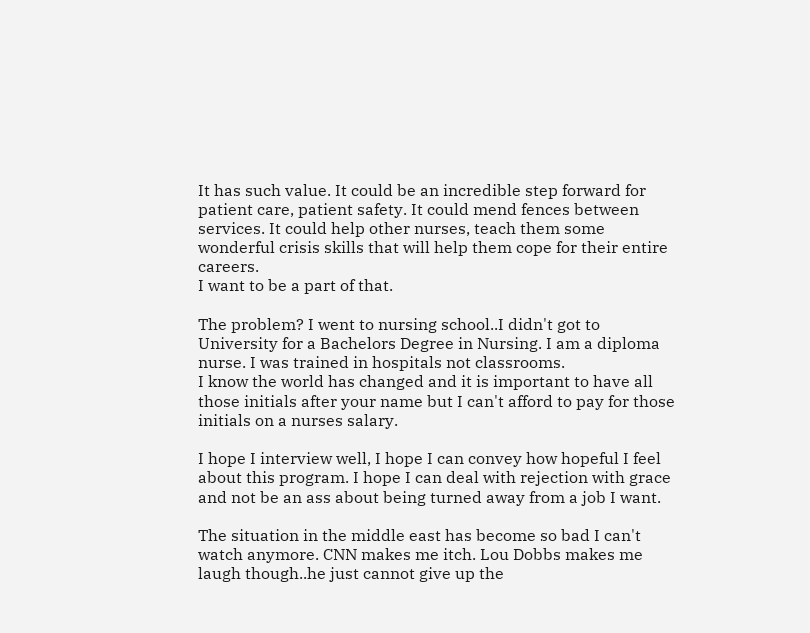It has such value. It could be an incredible step forward for patient care, patient safety. It could mend fences between services. It could help other nurses, teach them some wonderful crisis skills that will help them cope for their entire careers.
I want to be a part of that.

The problem? I went to nursing school..I didn't got to University for a Bachelors Degree in Nursing. I am a diploma nurse. I was trained in hospitals not classrooms.
I know the world has changed and it is important to have all those initials after your name but I can't afford to pay for those initials on a nurses salary.

I hope I interview well, I hope I can convey how hopeful I feel about this program. I hope I can deal with rejection with grace and not be an ass about being turned away from a job I want.

The situation in the middle east has become so bad I can't watch anymore. CNN makes me itch. Lou Dobbs makes me laugh though..he just cannot give up the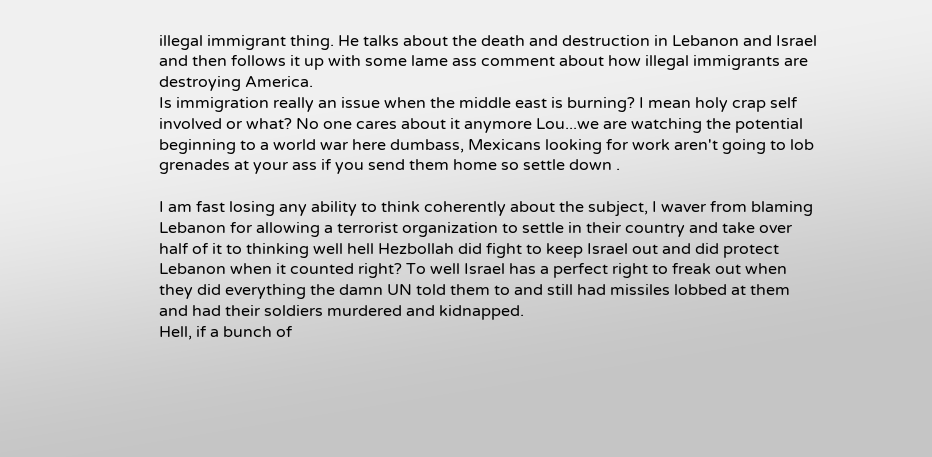illegal immigrant thing. He talks about the death and destruction in Lebanon and Israel and then follows it up with some lame ass comment about how illegal immigrants are destroying America.
Is immigration really an issue when the middle east is burning? I mean holy crap self involved or what? No one cares about it anymore Lou...we are watching the potential beginning to a world war here dumbass, Mexicans looking for work aren't going to lob grenades at your ass if you send them home so settle down .

I am fast losing any ability to think coherently about the subject, I waver from blaming Lebanon for allowing a terrorist organization to settle in their country and take over half of it to thinking well hell Hezbollah did fight to keep Israel out and did protect Lebanon when it counted right? To well Israel has a perfect right to freak out when they did everything the damn UN told them to and still had missiles lobbed at them and had their soldiers murdered and kidnapped.
Hell, if a bunch of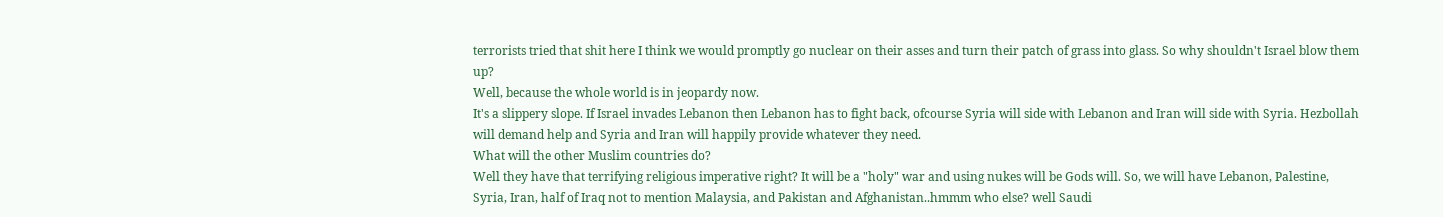terrorists tried that shit here I think we would promptly go nuclear on their asses and turn their patch of grass into glass. So why shouldn't Israel blow them up?
Well, because the whole world is in jeopardy now.
It's a slippery slope. If Israel invades Lebanon then Lebanon has to fight back, ofcourse Syria will side with Lebanon and Iran will side with Syria. Hezbollah will demand help and Syria and Iran will happily provide whatever they need.
What will the other Muslim countries do?
Well they have that terrifying religious imperative right? It will be a "holy" war and using nukes will be Gods will. So, we will have Lebanon, Palestine, Syria, Iran, half of Iraq not to mention Malaysia, and Pakistan and Afghanistan..hmmm who else? well Saudi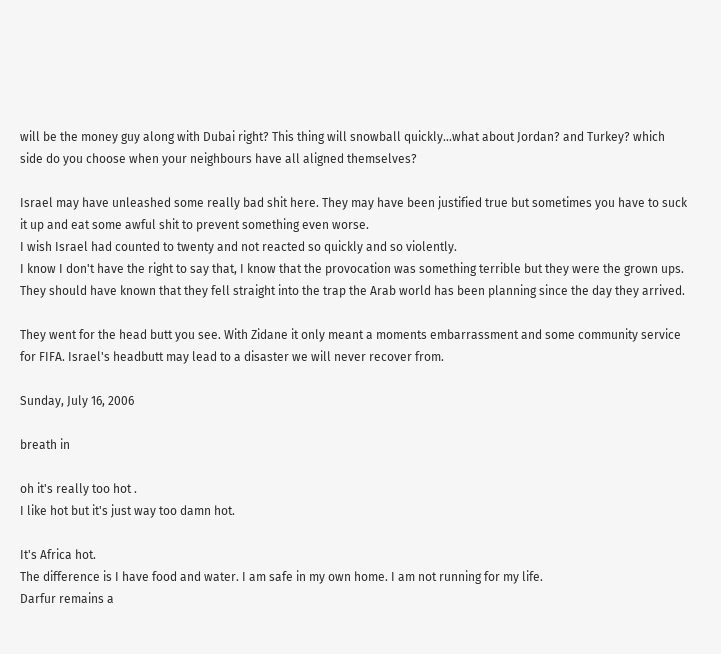will be the money guy along with Dubai right? This thing will snowball quickly...what about Jordan? and Turkey? which side do you choose when your neighbours have all aligned themselves?

Israel may have unleashed some really bad shit here. They may have been justified true but sometimes you have to suck it up and eat some awful shit to prevent something even worse.
I wish Israel had counted to twenty and not reacted so quickly and so violently.
I know I don't have the right to say that, I know that the provocation was something terrible but they were the grown ups. They should have known that they fell straight into the trap the Arab world has been planning since the day they arrived.

They went for the head butt you see. With Zidane it only meant a moments embarrassment and some community service for FIFA. Israel's headbutt may lead to a disaster we will never recover from.

Sunday, July 16, 2006

breath in

oh it's really too hot .
I like hot but it's just way too damn hot.

It's Africa hot.
The difference is I have food and water. I am safe in my own home. I am not running for my life.
Darfur remains a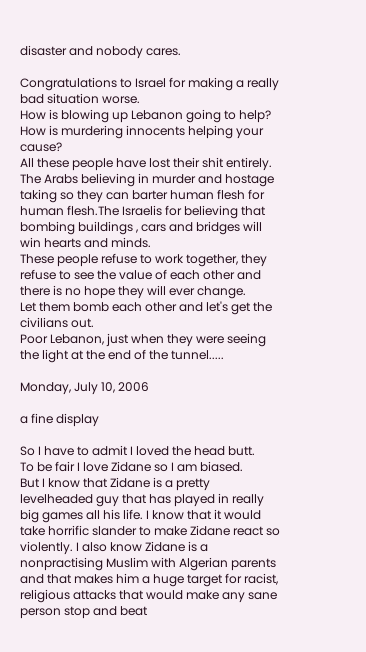disaster and nobody cares.

Congratulations to Israel for making a really bad situation worse.
How is blowing up Lebanon going to help?
How is murdering innocents helping your cause?
All these people have lost their shit entirely.
The Arabs believing in murder and hostage taking so they can barter human flesh for human flesh.The Israelis for believing that bombing buildings , cars and bridges will win hearts and minds.
These people refuse to work together, they refuse to see the value of each other and there is no hope they will ever change.
Let them bomb each other and let's get the civilians out.
Poor Lebanon, just when they were seeing the light at the end of the tunnel.....

Monday, July 10, 2006

a fine display

So I have to admit I loved the head butt.
To be fair I love Zidane so I am biased.
But I know that Zidane is a pretty levelheaded guy that has played in really big games all his life. I know that it would take horrific slander to make Zidane react so violently. I also know Zidane is a nonpractising Muslim with Algerian parents and that makes him a huge target for racist, religious attacks that would make any sane person stop and beat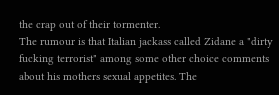the crap out of their tormenter.
The rumour is that Italian jackass called Zidane a "dirty fucking terrorist" among some other choice comments about his mothers sexual appetites. The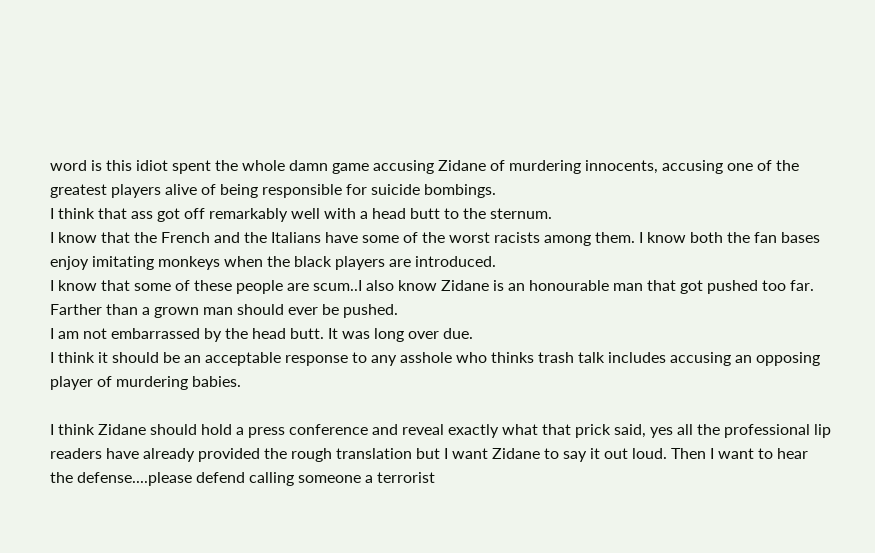word is this idiot spent the whole damn game accusing Zidane of murdering innocents, accusing one of the greatest players alive of being responsible for suicide bombings.
I think that ass got off remarkably well with a head butt to the sternum.
I know that the French and the Italians have some of the worst racists among them. I know both the fan bases enjoy imitating monkeys when the black players are introduced.
I know that some of these people are scum..I also know Zidane is an honourable man that got pushed too far. Farther than a grown man should ever be pushed.
I am not embarrassed by the head butt. It was long over due.
I think it should be an acceptable response to any asshole who thinks trash talk includes accusing an opposing player of murdering babies.

I think Zidane should hold a press conference and reveal exactly what that prick said, yes all the professional lip readers have already provided the rough translation but I want Zidane to say it out loud. Then I want to hear the defense....please defend calling someone a terrorist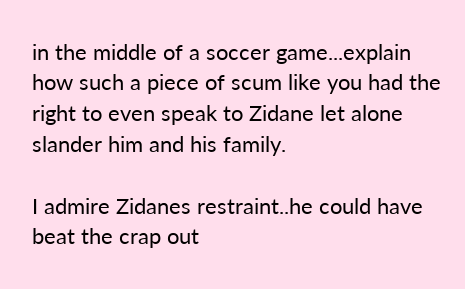in the middle of a soccer game...explain how such a piece of scum like you had the right to even speak to Zidane let alone slander him and his family.

I admire Zidanes restraint..he could have beat the crap out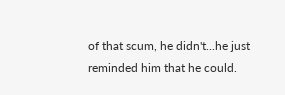of that scum, he didn't...he just reminded him that he could.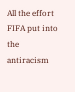All the effort FIFA put into the antiracism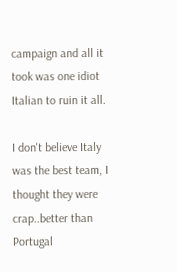campaign and all it took was one idiot Italian to ruin it all.

I don't believe Italy was the best team, I thought they were crap..better than Portugal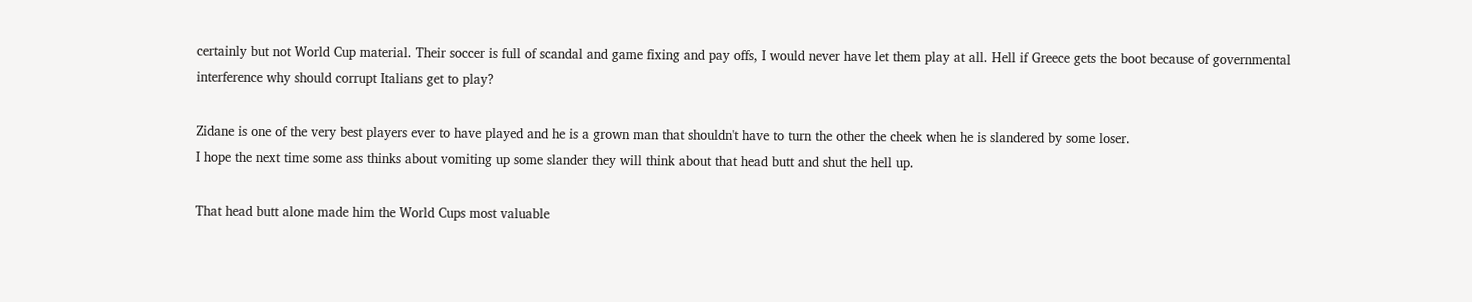certainly but not World Cup material. Their soccer is full of scandal and game fixing and pay offs, I would never have let them play at all. Hell if Greece gets the boot because of governmental interference why should corrupt Italians get to play?

Zidane is one of the very best players ever to have played and he is a grown man that shouldn't have to turn the other the cheek when he is slandered by some loser.
I hope the next time some ass thinks about vomiting up some slander they will think about that head butt and shut the hell up.

That head butt alone made him the World Cups most valuable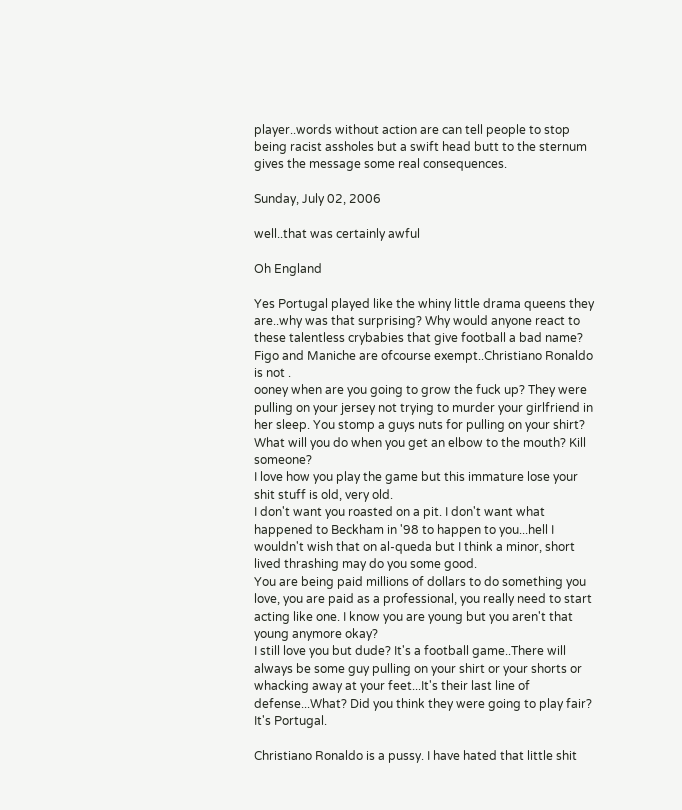player..words without action are can tell people to stop being racist assholes but a swift head butt to the sternum gives the message some real consequences.

Sunday, July 02, 2006

well..that was certainly awful

Oh England

Yes Portugal played like the whiny little drama queens they are..why was that surprising? Why would anyone react to these talentless crybabies that give football a bad name?
Figo and Maniche are ofcourse exempt..Christiano Ronaldo is not .
ooney when are you going to grow the fuck up? They were pulling on your jersey not trying to murder your girlfriend in her sleep. You stomp a guys nuts for pulling on your shirt?
What will you do when you get an elbow to the mouth? Kill someone?
I love how you play the game but this immature lose your shit stuff is old, very old.
I don't want you roasted on a pit. I don't want what happened to Beckham in '98 to happen to you...hell I wouldn't wish that on al-queda but I think a minor, short lived thrashing may do you some good.
You are being paid millions of dollars to do something you love, you are paid as a professional, you really need to start acting like one. I know you are young but you aren't that young anymore okay?
I still love you but dude? It's a football game..There will always be some guy pulling on your shirt or your shorts or whacking away at your feet...It's their last line of defense...What? Did you think they were going to play fair? It's Portugal.

Christiano Ronaldo is a pussy. I have hated that little shit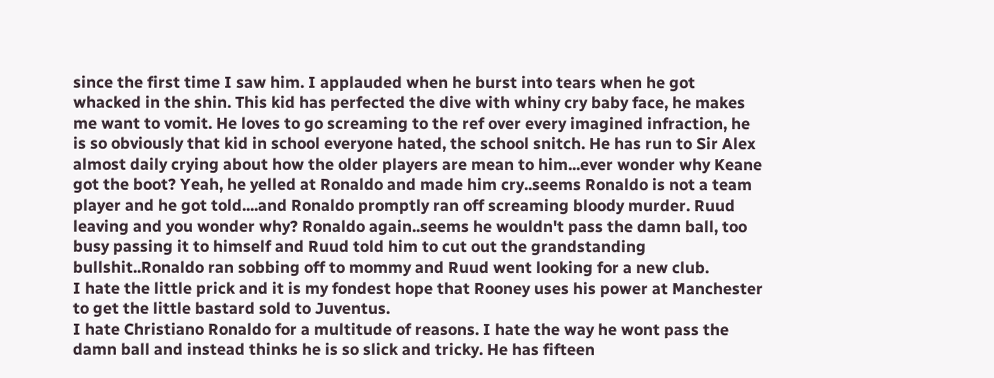since the first time I saw him. I applauded when he burst into tears when he got whacked in the shin. This kid has perfected the dive with whiny cry baby face, he makes me want to vomit. He loves to go screaming to the ref over every imagined infraction, he is so obviously that kid in school everyone hated, the school snitch. He has run to Sir Alex almost daily crying about how the older players are mean to him...ever wonder why Keane got the boot? Yeah, he yelled at Ronaldo and made him cry..seems Ronaldo is not a team player and he got told....and Ronaldo promptly ran off screaming bloody murder. Ruud leaving and you wonder why? Ronaldo again..seems he wouldn't pass the damn ball, too busy passing it to himself and Ruud told him to cut out the grandstanding bullshit..Ronaldo ran sobbing off to mommy and Ruud went looking for a new club.
I hate the little prick and it is my fondest hope that Rooney uses his power at Manchester to get the little bastard sold to Juventus.
I hate Christiano Ronaldo for a multitude of reasons. I hate the way he wont pass the damn ball and instead thinks he is so slick and tricky. He has fifteen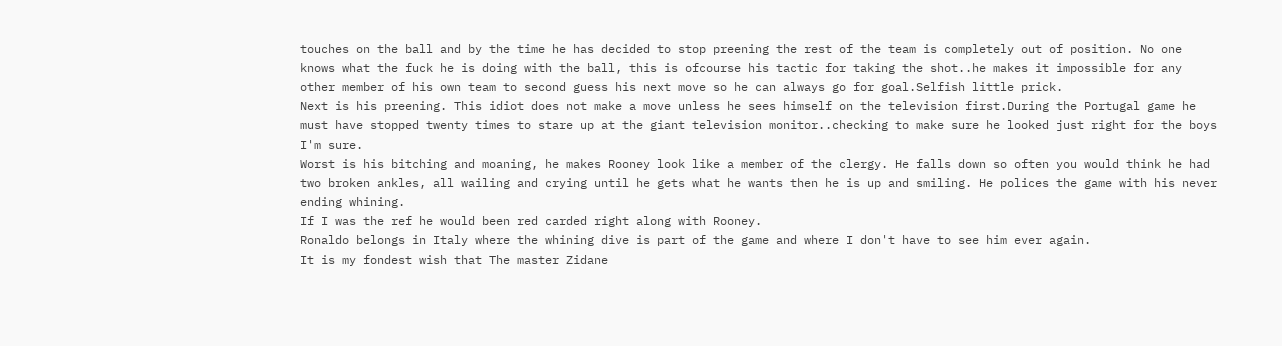touches on the ball and by the time he has decided to stop preening the rest of the team is completely out of position. No one knows what the fuck he is doing with the ball, this is ofcourse his tactic for taking the shot..he makes it impossible for any other member of his own team to second guess his next move so he can always go for goal.Selfish little prick.
Next is his preening. This idiot does not make a move unless he sees himself on the television first.During the Portugal game he must have stopped twenty times to stare up at the giant television monitor..checking to make sure he looked just right for the boys I'm sure.
Worst is his bitching and moaning, he makes Rooney look like a member of the clergy. He falls down so often you would think he had two broken ankles, all wailing and crying until he gets what he wants then he is up and smiling. He polices the game with his never ending whining.
If I was the ref he would been red carded right along with Rooney.
Ronaldo belongs in Italy where the whining dive is part of the game and where I don't have to see him ever again.
It is my fondest wish that The master Zidane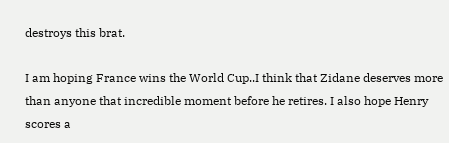destroys this brat.

I am hoping France wins the World Cup..I think that Zidane deserves more than anyone that incredible moment before he retires. I also hope Henry scores a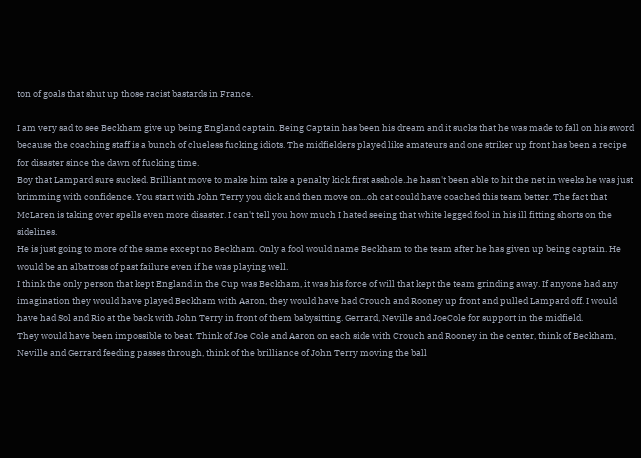ton of goals that shut up those racist bastards in France.

I am very sad to see Beckham give up being England captain. Being Captain has been his dream and it sucks that he was made to fall on his sword because the coaching staff is a bunch of clueless fucking idiots. The midfielders played like amateurs and one striker up front has been a recipe for disaster since the dawn of fucking time.
Boy that Lampard sure sucked. Brilliant move to make him take a penalty kick first asshole..he hasn't been able to hit the net in weeks he was just brimming with confidence. You start with John Terry you dick and then move on...oh cat could have coached this team better. The fact that McLaren is taking over spells even more disaster. I can't tell you how much I hated seeing that white legged fool in his ill fitting shorts on the sidelines.
He is just going to more of the same except no Beckham. Only a fool would name Beckham to the team after he has given up being captain. He would be an albatross of past failure even if he was playing well.
I think the only person that kept England in the Cup was Beckham, it was his force of will that kept the team grinding away. If anyone had any imagination they would have played Beckham with Aaron, they would have had Crouch and Rooney up front and pulled Lampard off. I would have had Sol and Rio at the back with John Terry in front of them babysitting. Gerrard, Neville and JoeCole for support in the midfield.
They would have been impossible to beat. Think of Joe Cole and Aaron on each side with Crouch and Rooney in the center, think of Beckham, Neville and Gerrard feeding passes through, think of the brilliance of John Terry moving the ball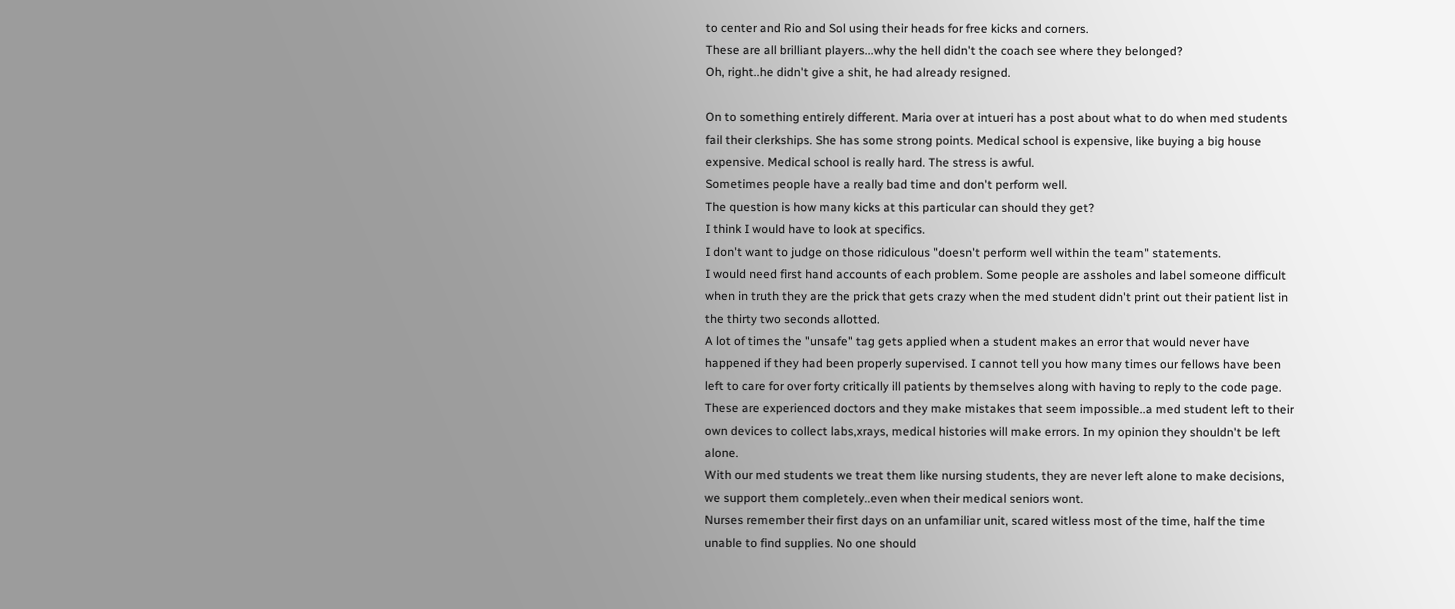to center and Rio and Sol using their heads for free kicks and corners.
These are all brilliant players...why the hell didn't the coach see where they belonged?
Oh, right..he didn't give a shit, he had already resigned.

On to something entirely different. Maria over at intueri has a post about what to do when med students fail their clerkships. She has some strong points. Medical school is expensive, like buying a big house expensive. Medical school is really hard. The stress is awful.
Sometimes people have a really bad time and don't perform well.
The question is how many kicks at this particular can should they get?
I think I would have to look at specifics.
I don't want to judge on those ridiculous "doesn't perform well within the team" statements.
I would need first hand accounts of each problem. Some people are assholes and label someone difficult when in truth they are the prick that gets crazy when the med student didn't print out their patient list in the thirty two seconds allotted.
A lot of times the "unsafe" tag gets applied when a student makes an error that would never have happened if they had been properly supervised. I cannot tell you how many times our fellows have been left to care for over forty critically ill patients by themselves along with having to reply to the code page. These are experienced doctors and they make mistakes that seem impossible..a med student left to their own devices to collect labs,xrays, medical histories will make errors. In my opinion they shouldn't be left alone.
With our med students we treat them like nursing students, they are never left alone to make decisions, we support them completely..even when their medical seniors wont.
Nurses remember their first days on an unfamiliar unit, scared witless most of the time, half the time unable to find supplies. No one should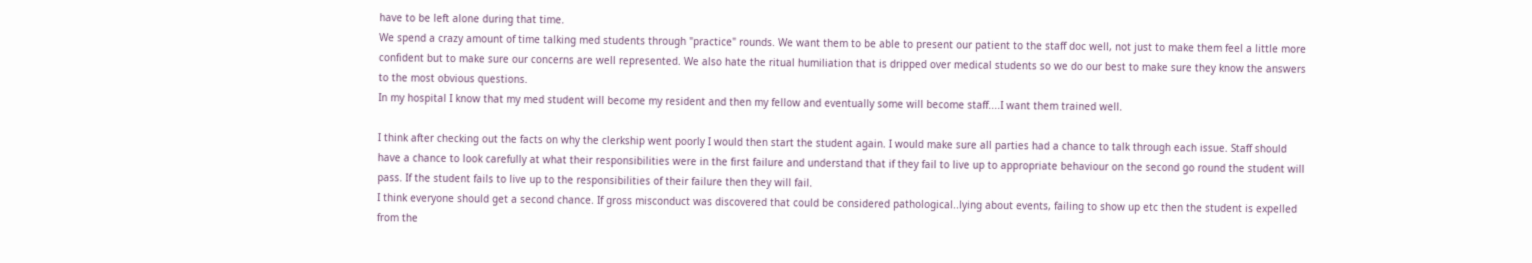have to be left alone during that time.
We spend a crazy amount of time talking med students through "practice" rounds. We want them to be able to present our patient to the staff doc well, not just to make them feel a little more confident but to make sure our concerns are well represented. We also hate the ritual humiliation that is dripped over medical students so we do our best to make sure they know the answers to the most obvious questions.
In my hospital I know that my med student will become my resident and then my fellow and eventually some will become staff....I want them trained well.

I think after checking out the facts on why the clerkship went poorly I would then start the student again. I would make sure all parties had a chance to talk through each issue. Staff should have a chance to look carefully at what their responsibilities were in the first failure and understand that if they fail to live up to appropriate behaviour on the second go round the student will pass. If the student fails to live up to the responsibilities of their failure then they will fail.
I think everyone should get a second chance. If gross misconduct was discovered that could be considered pathological..lying about events, failing to show up etc then the student is expelled from the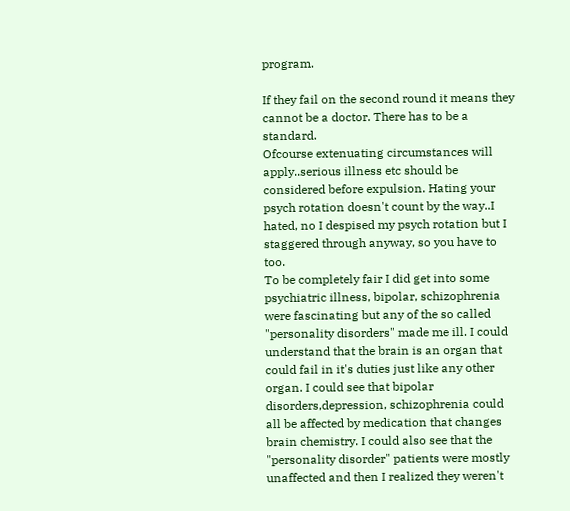program.

If they fail on the second round it means they cannot be a doctor. There has to be a standard.
Ofcourse extenuating circumstances will apply..serious illness etc should be considered before expulsion. Hating your psych rotation doesn't count by the way..I hated, no I despised my psych rotation but I staggered through anyway, so you have to too.
To be completely fair I did get into some psychiatric illness, bipolar, schizophrenia were fascinating but any of the so called "personality disorders" made me ill. I could understand that the brain is an organ that could fail in it's duties just like any other organ. I could see that bipolar disorders,depression, schizophrenia could all be affected by medication that changes brain chemistry. I could also see that the "personality disorder" patients were mostly unaffected and then I realized they weren't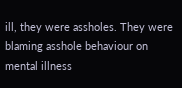ill, they were assholes. They were blaming asshole behaviour on mental illness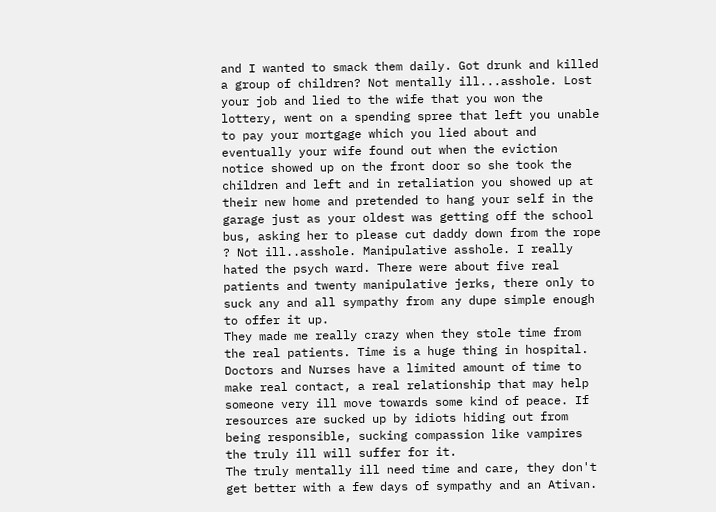and I wanted to smack them daily. Got drunk and killed a group of children? Not mentally ill...asshole. Lost your job and lied to the wife that you won the lottery, went on a spending spree that left you unable to pay your mortgage which you lied about and eventually your wife found out when the eviction notice showed up on the front door so she took the children and left and in retaliation you showed up at their new home and pretended to hang your self in the garage just as your oldest was getting off the school bus, asking her to please cut daddy down from the rope ? Not ill..asshole. Manipulative asshole. I really hated the psych ward. There were about five real patients and twenty manipulative jerks, there only to suck any and all sympathy from any dupe simple enough to offer it up.
They made me really crazy when they stole time from the real patients. Time is a huge thing in hospital. Doctors and Nurses have a limited amount of time to make real contact, a real relationship that may help someone very ill move towards some kind of peace. If resources are sucked up by idiots hiding out from being responsible, sucking compassion like vampires the truly ill will suffer for it.
The truly mentally ill need time and care, they don't get better with a few days of sympathy and an Ativan.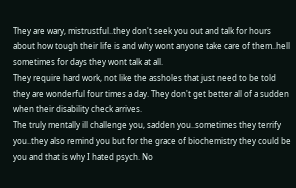They are wary, mistrustful..they don't seek you out and talk for hours about how tough their life is and why wont anyone take care of them..hell sometimes for days they wont talk at all.
They require hard work, not like the assholes that just need to be told they are wonderful four times a day. They don't get better all of a sudden when their disability check arrives.
The truly mentally ill challenge you, sadden you..sometimes they terrify you..they also remind you but for the grace of biochemistry they could be you and that is why I hated psych. No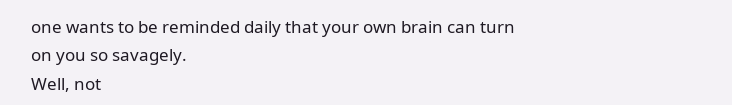one wants to be reminded daily that your own brain can turn on you so savagely.
Well, not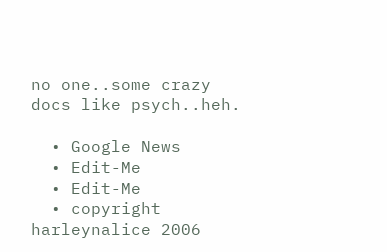no one..some crazy docs like psych..heh.

  • Google News
  • Edit-Me
  • Edit-Me
  • copyright harleynalice 2006